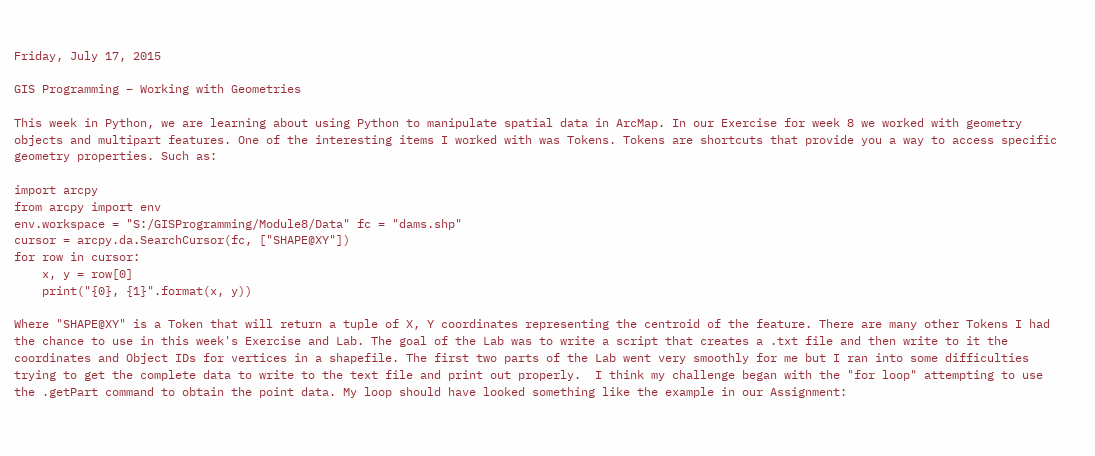Friday, July 17, 2015

GIS Programming – Working with Geometries

This week in Python, we are learning about using Python to manipulate spatial data in ArcMap. In our Exercise for week 8 we worked with geometry objects and multipart features. One of the interesting items I worked with was Tokens. Tokens are shortcuts that provide you a way to access specific geometry properties. Such as:

import arcpy
from arcpy import env
env.workspace = "S:/GISProgramming/Module8/Data" fc = "dams.shp"
cursor = arcpy.da.SearchCursor(fc, ["SHAPE@XY"])
for row in cursor:
    x, y = row[0]
    print("{0}, {1}".format(x, y))

Where "SHAPE@XY" is a Token that will return a tuple of X, Y coordinates representing the centroid of the feature. There are many other Tokens I had the chance to use in this week's Exercise and Lab. The goal of the Lab was to write a script that creates a .txt file and then write to it the coordinates and Object IDs for vertices in a shapefile. The first two parts of the Lab went very smoothly for me but I ran into some difficulties trying to get the complete data to write to the text file and print out properly.  I think my challenge began with the "for loop" attempting to use the .getPart command to obtain the point data. My loop should have looked something like the example in our Assignment: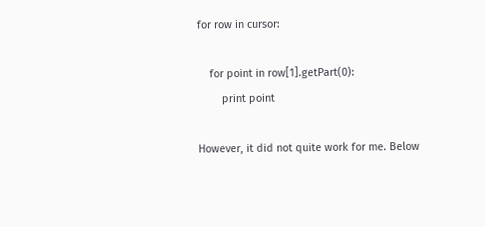for row in cursor:

    for point in row[1].getPart(0):
        print point

However, it did not quite work for me. Below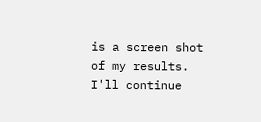is a screen shot of my results. I'll continue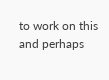to work on this and perhaps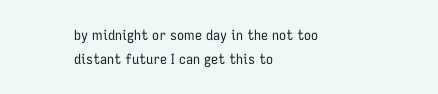by midnight or some day in the not too distant future I can get this to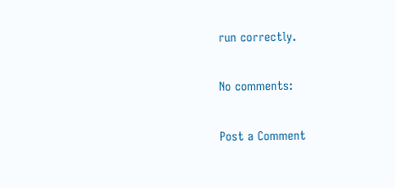run correctly.

No comments:

Post a Comment